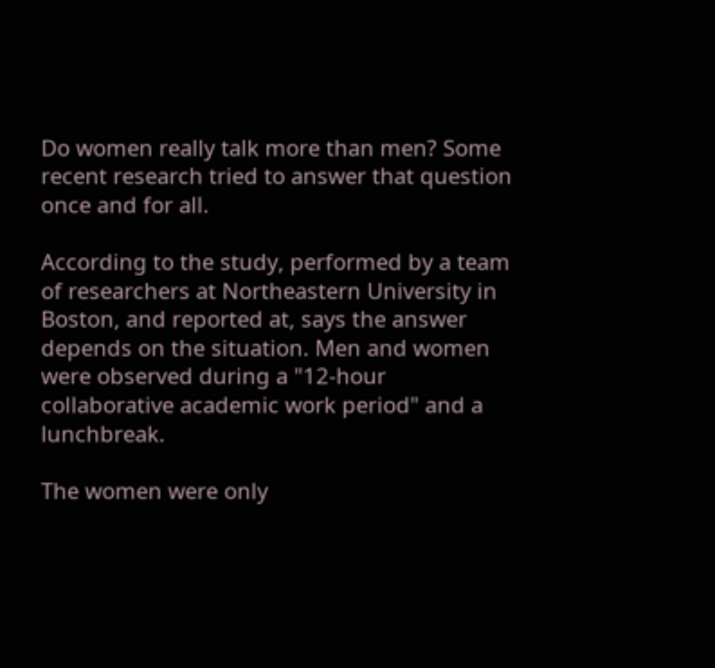Do women really talk more than men? Some recent research tried to answer that question once and for all.

According to the study, performed by a team of researchers at Northeastern University in Boston, and reported at, says the answer depends on the situation. Men and women were observed during a "12-hour collaborative academic work period" and a lunchbreak.

The women were only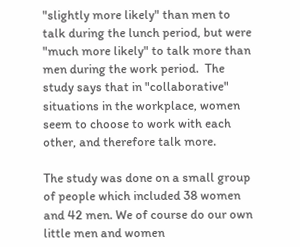"slightly more likely" than men to talk during the lunch period, but were "much more likely" to talk more than men during the work period.  The study says that in "collaborative" situations in the workplace, women seem to choose to work with each other, and therefore talk more.

The study was done on a small group of people which included 38 women and 42 men. We of course do our own little men and women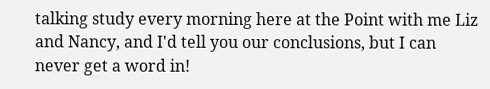talking study every morning here at the Point with me Liz and Nancy, and I'd tell you our conclusions, but I can never get a word in!